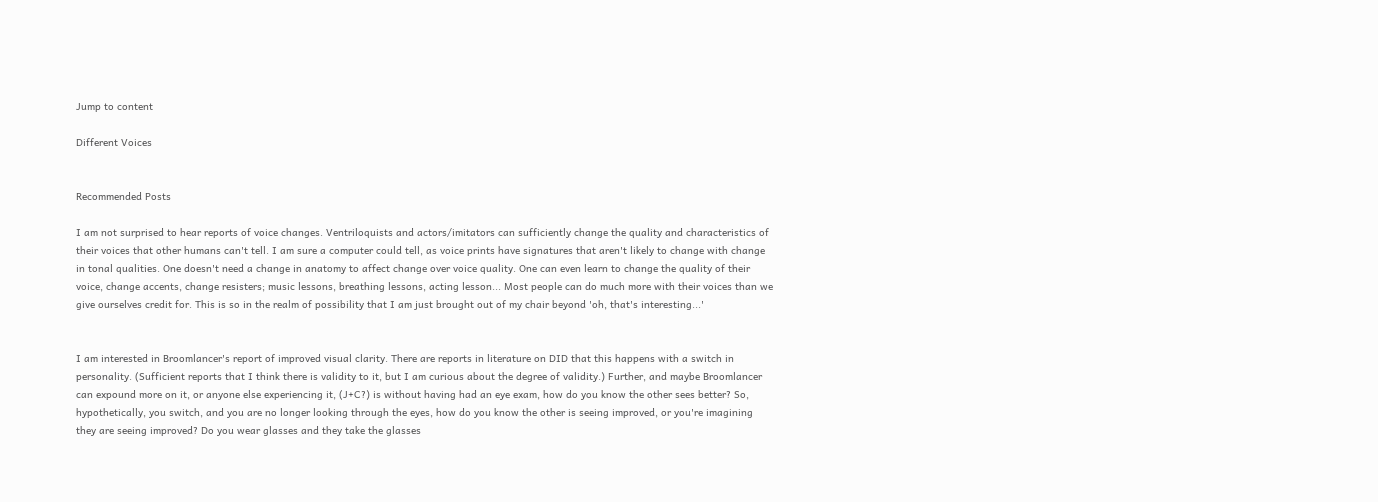Jump to content

Different Voices


Recommended Posts

I am not surprised to hear reports of voice changes. Ventriloquists and actors/imitators can sufficiently change the quality and characteristics of their voices that other humans can't tell. I am sure a computer could tell, as voice prints have signatures that aren't likely to change with change in tonal qualities. One doesn't need a change in anatomy to affect change over voice quality. One can even learn to change the quality of their voice, change accents, change resisters; music lessons, breathing lessons, acting lesson... Most people can do much more with their voices than we give ourselves credit for. This is so in the realm of possibility that I am just brought out of my chair beyond 'oh, that's interesting...'


I am interested in Broomlancer's report of improved visual clarity. There are reports in literature on DID that this happens with a switch in personality. (Sufficient reports that I think there is validity to it, but I am curious about the degree of validity.) Further, and maybe Broomlancer can expound more on it, or anyone else experiencing it, (J+C?) is without having had an eye exam, how do you know the other sees better? So, hypothetically, you switch, and you are no longer looking through the eyes, how do you know the other is seeing improved, or you're imagining they are seeing improved? Do you wear glasses and they take the glasses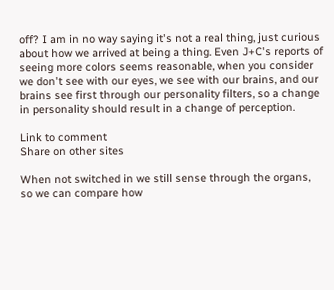off? I am in no way saying it's not a real thing, just curious about how we arrived at being a thing. Even J+C's reports of seeing more colors seems reasonable, when you consider we don't see with our eyes, we see with our brains, and our brains see first through our personality filters, so a change in personality should result in a change of perception.

Link to comment
Share on other sites

When not switched in we still sense through the organs, so we can compare how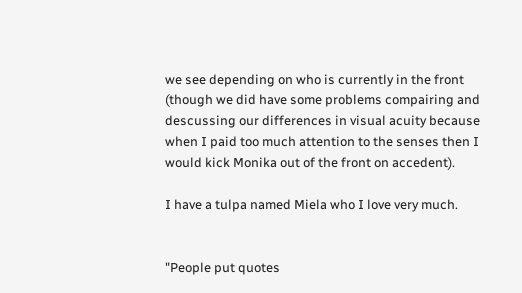we see depending on who is currently in the front (though we did have some problems compairing and descussing our differences in visual acuity because when I paid too much attention to the senses then I would kick Monika out of the front on accedent).

I have a tulpa named Miela who I love very much.


"People put quotes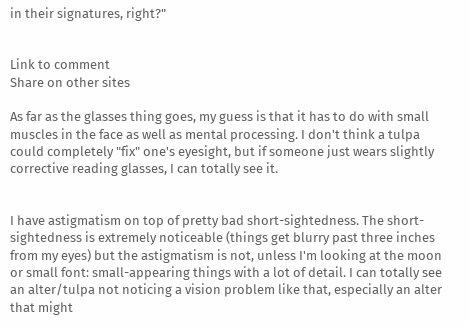in their signatures, right?"


Link to comment
Share on other sites

As far as the glasses thing goes, my guess is that it has to do with small muscles in the face as well as mental processing. I don't think a tulpa could completely "fix" one's eyesight, but if someone just wears slightly corrective reading glasses, I can totally see it.


I have astigmatism on top of pretty bad short-sightedness. The short-sightedness is extremely noticeable (things get blurry past three inches from my eyes) but the astigmatism is not, unless I'm looking at the moon or small font: small-appearing things with a lot of detail. I can totally see an alter/tulpa not noticing a vision problem like that, especially an alter that might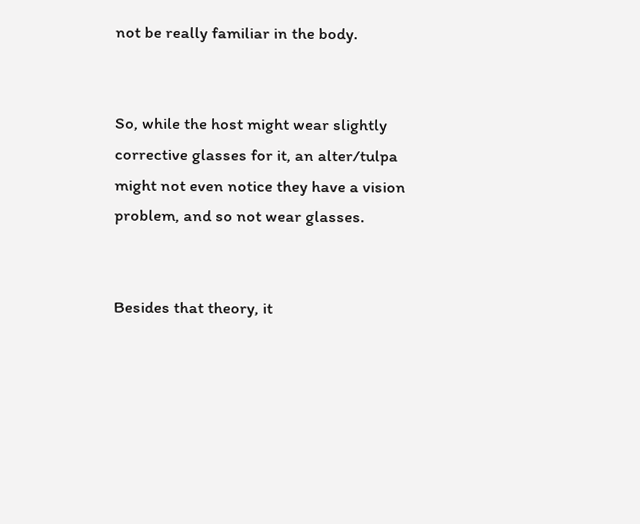not be really familiar in the body.


So, while the host might wear slightly corrective glasses for it, an alter/tulpa might not even notice they have a vision problem, and so not wear glasses.


Besides that theory, it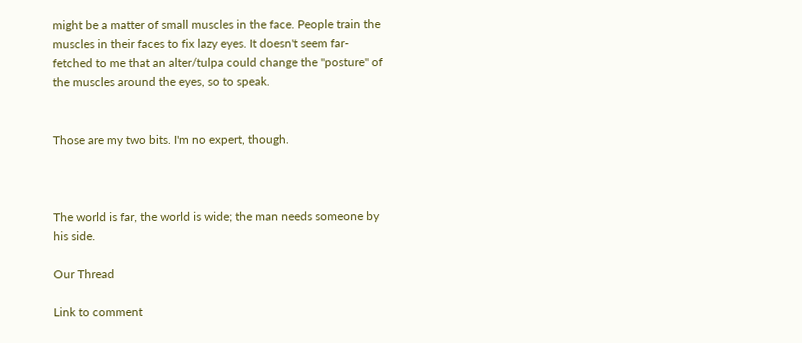might be a matter of small muscles in the face. People train the muscles in their faces to fix lazy eyes. It doesn't seem far-fetched to me that an alter/tulpa could change the "posture" of the muscles around the eyes, so to speak.


Those are my two bits. I'm no expert, though.



The world is far, the world is wide; the man needs someone by his side.

Our Thread

Link to comment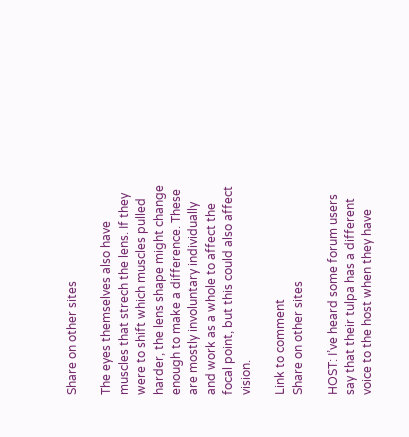Share on other sites

The eyes themselves also have muscles that strech the lens. If they were to shift which muscles pulled harder, the lens shape might change enough to make a difference. These are mostly involuntary individually and work as a whole to affect the focal point, but this could also affect vision.

Link to comment
Share on other sites

HOST: I’ve heard some forum users say that their tulpa has a different voice to the host when they have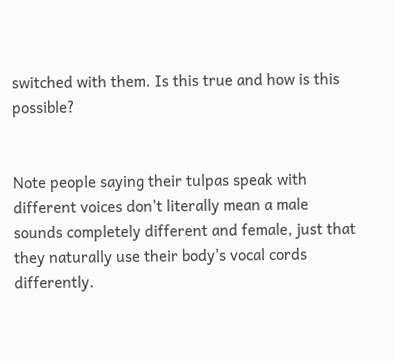switched with them. Is this true and how is this possible?


Note people saying their tulpas speak with different voices don't literally mean a male sounds completely different and female, just that they naturally use their body's vocal cords differently.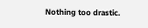Nothing too drastic.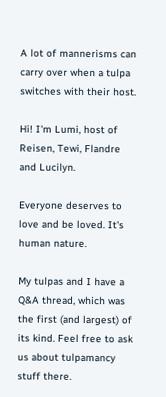A lot of mannerisms can carry over when a tulpa switches with their host.

Hi! I'm Lumi, host of Reisen, Tewi, Flandre and Lucilyn.

Everyone deserves to love and be loved. It's human nature.

My tulpas and I have a Q&A thread, which was the first (and largest) of its kind. Feel free to ask us about tulpamancy stuff there.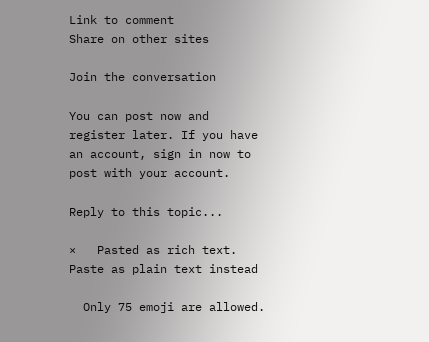Link to comment
Share on other sites

Join the conversation

You can post now and register later. If you have an account, sign in now to post with your account.

Reply to this topic...

×   Pasted as rich text.   Paste as plain text instead

  Only 75 emoji are allowed.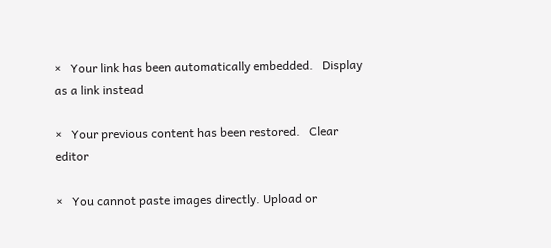×   Your link has been automatically embedded.   Display as a link instead

×   Your previous content has been restored.   Clear editor

×   You cannot paste images directly. Upload or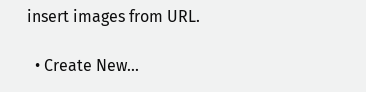insert images from URL.

  • Create New...